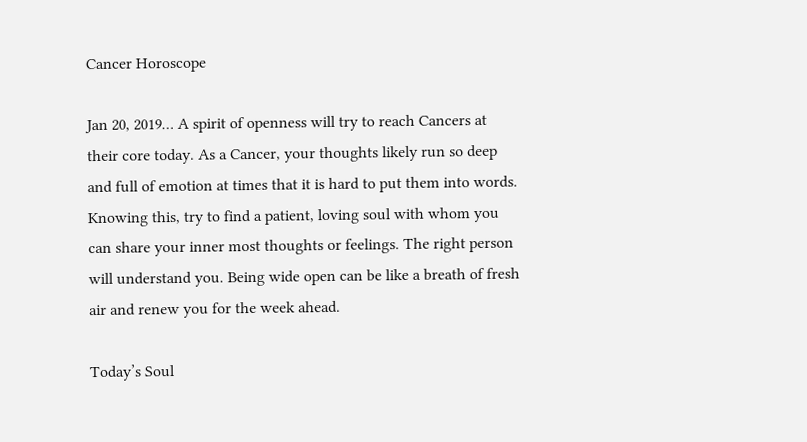Cancer Horoscope

Jan 20, 2019… A spirit of openness will try to reach Cancers at their core today. As a Cancer, your thoughts likely run so deep and full of emotion at times that it is hard to put them into words. Knowing this, try to find a patient, loving soul with whom you can share your inner most thoughts or feelings. The right person will understand you. Being wide open can be like a breath of fresh air and renew you for the week ahead.

Today’s Soul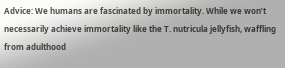Advice: We humans are fascinated by immortality. While we won’t necessarily achieve immortality like the T. nutricula jellyfish, waffling from adulthood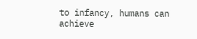to infancy, humans can achieve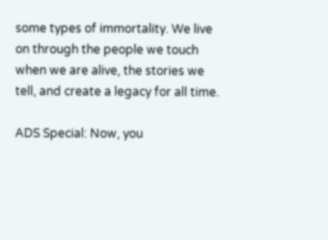some types of immortality. We live on through the people we touch when we are alive, the stories we tell, and create a legacy for all time.

ADS Special: Now, you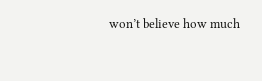won’t believe how much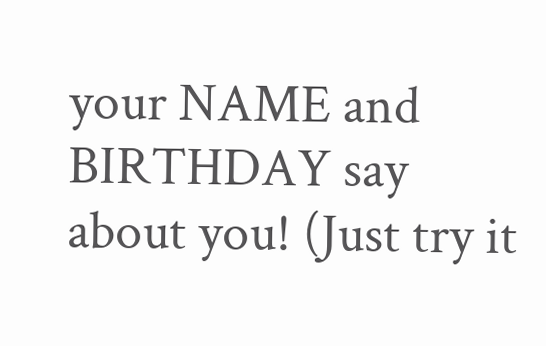your NAME and BIRTHDAY say about you! (Just try it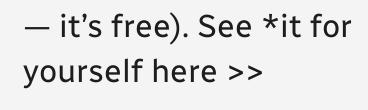— it’s free). See *it for yourself here >>